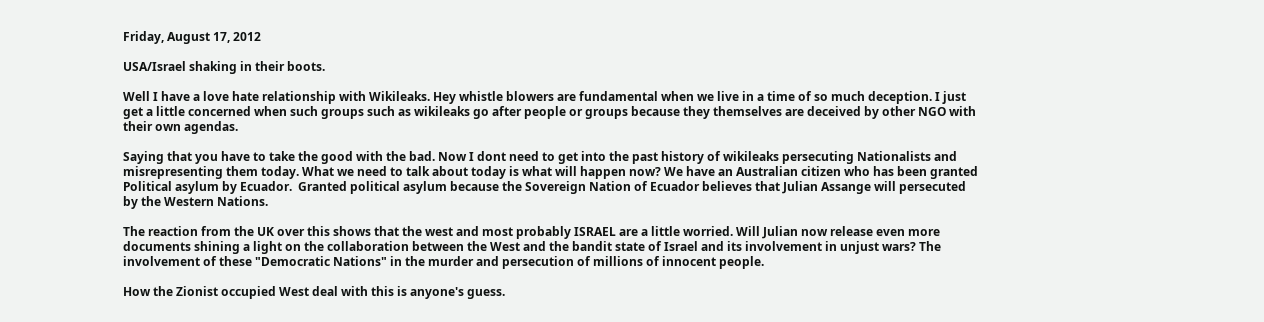Friday, August 17, 2012

USA/Israel shaking in their boots.

Well I have a love hate relationship with Wikileaks. Hey whistle blowers are fundamental when we live in a time of so much deception. I just get a little concerned when such groups such as wikileaks go after people or groups because they themselves are deceived by other NGO with their own agendas.

Saying that you have to take the good with the bad. Now I dont need to get into the past history of wikileaks persecuting Nationalists and misrepresenting them today. What we need to talk about today is what will happen now? We have an Australian citizen who has been granted Political asylum by Ecuador.  Granted political asylum because the Sovereign Nation of Ecuador believes that Julian Assange will persecuted by the Western Nations.

The reaction from the UK over this shows that the west and most probably ISRAEL are a little worried. Will Julian now release even more documents shining a light on the collaboration between the West and the bandit state of Israel and its involvement in unjust wars? The involvement of these "Democratic Nations" in the murder and persecution of millions of innocent people.

How the Zionist occupied West deal with this is anyone's guess.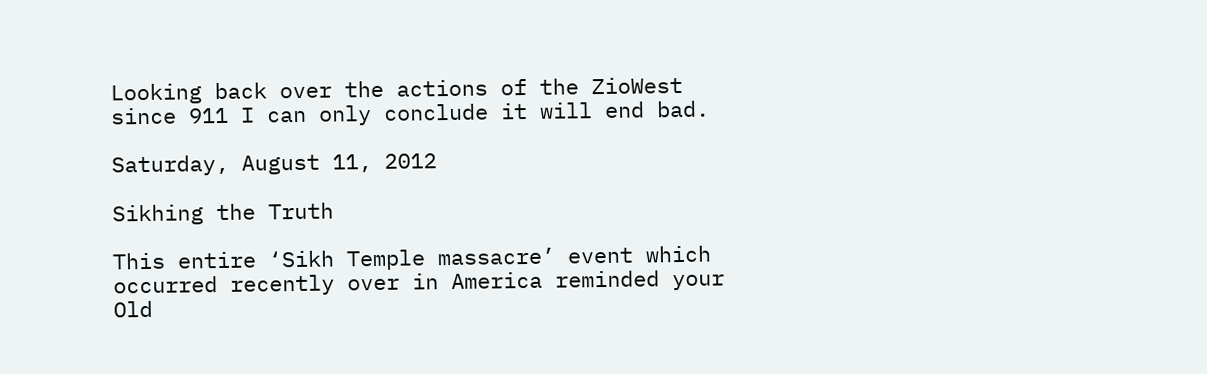Looking back over the actions of the ZioWest since 911 I can only conclude it will end bad.

Saturday, August 11, 2012

Sikhing the Truth

This entire ‘Sikh Temple massacre’ event which occurred recently over in America reminded your Old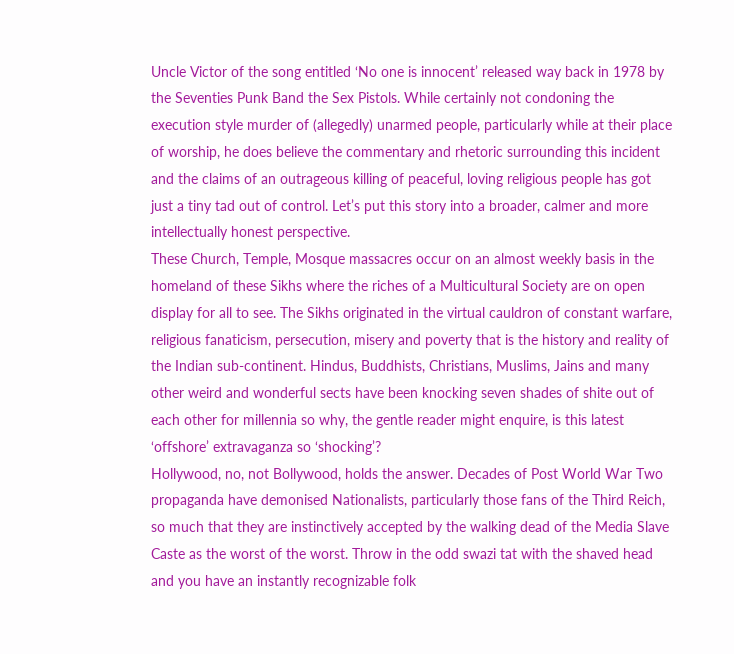Uncle Victor of the song entitled ‘No one is innocent’ released way back in 1978 by the Seventies Punk Band the Sex Pistols. While certainly not condoning the execution style murder of (allegedly) unarmed people, particularly while at their place of worship, he does believe the commentary and rhetoric surrounding this incident and the claims of an outrageous killing of peaceful, loving religious people has got just a tiny tad out of control. Let’s put this story into a broader, calmer and more intellectually honest perspective.
These Church, Temple, Mosque massacres occur on an almost weekly basis in the homeland of these Sikhs where the riches of a Multicultural Society are on open display for all to see. The Sikhs originated in the virtual cauldron of constant warfare, religious fanaticism, persecution, misery and poverty that is the history and reality of the Indian sub-continent. Hindus, Buddhists, Christians, Muslims, Jains and many other weird and wonderful sects have been knocking seven shades of shite out of each other for millennia so why, the gentle reader might enquire, is this latest ‘offshore’ extravaganza so ‘shocking’?
Hollywood, no, not Bollywood, holds the answer. Decades of Post World War Two propaganda have demonised Nationalists, particularly those fans of the Third Reich, so much that they are instinctively accepted by the walking dead of the Media Slave Caste as the worst of the worst. Throw in the odd swazi tat with the shaved head and you have an instantly recognizable folk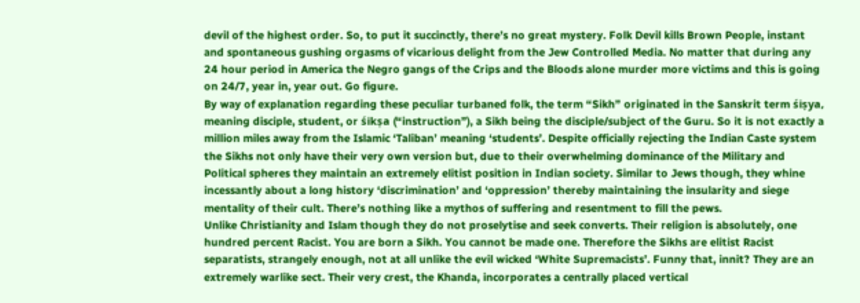devil of the highest order. So, to put it succinctly, there’s no great mystery. Folk Devil kills Brown People, instant and spontaneous gushing orgasms of vicarious delight from the Jew Controlled Media. No matter that during any 24 hour period in America the Negro gangs of the Crips and the Bloods alone murder more victims and this is going on 24/7, year in, year out. Go figure.
By way of explanation regarding these peculiar turbaned folk, the term “Sikh” originated in the Sanskrit term śiṣya, meaning disciple, student, or śikṣa (“instruction”), a Sikh being the disciple/subject of the Guru. So it is not exactly a million miles away from the Islamic ‘Taliban’ meaning ‘students’. Despite officially rejecting the Indian Caste system the Sikhs not only have their very own version but, due to their overwhelming dominance of the Military and Political spheres they maintain an extremely elitist position in Indian society. Similar to Jews though, they whine incessantly about a long history ‘discrimination’ and ‘oppression’ thereby maintaining the insularity and siege mentality of their cult. There’s nothing like a mythos of suffering and resentment to fill the pews.
Unlike Christianity and Islam though they do not proselytise and seek converts. Their religion is absolutely, one hundred percent Racist. You are born a Sikh. You cannot be made one. Therefore the Sikhs are elitist Racist separatists, strangely enough, not at all unlike the evil wicked ‘White Supremacists’. Funny that, innit? They are an extremely warlike sect. Their very crest, the Khanda, incorporates a centrally placed vertical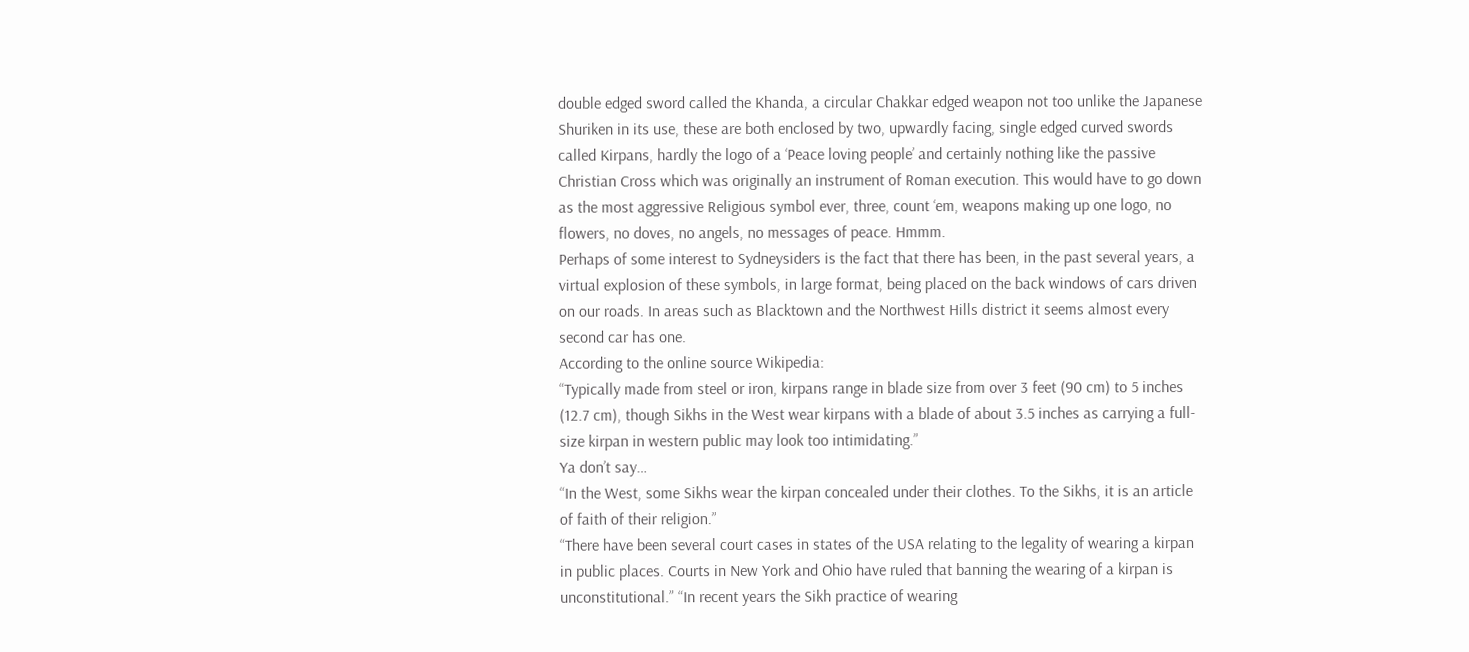double edged sword called the Khanda, a circular Chakkar edged weapon not too unlike the Japanese Shuriken in its use, these are both enclosed by two, upwardly facing, single edged curved swords called Kirpans, hardly the logo of a ‘Peace loving people’ and certainly nothing like the passive Christian Cross which was originally an instrument of Roman execution. This would have to go down as the most aggressive Religious symbol ever, three, count ‘em, weapons making up one logo, no flowers, no doves, no angels, no messages of peace. Hmmm.
Perhaps of some interest to Sydneysiders is the fact that there has been, in the past several years, a virtual explosion of these symbols, in large format, being placed on the back windows of cars driven on our roads. In areas such as Blacktown and the Northwest Hills district it seems almost every second car has one.
According to the online source Wikipedia:
“Typically made from steel or iron, kirpans range in blade size from over 3 feet (90 cm) to 5 inches (12.7 cm), though Sikhs in the West wear kirpans with a blade of about 3.5 inches as carrying a full-size kirpan in western public may look too intimidating.”
Ya don’t say…
“In the West, some Sikhs wear the kirpan concealed under their clothes. To the Sikhs, it is an article of faith of their religion.”
“There have been several court cases in states of the USA relating to the legality of wearing a kirpan in public places. Courts in New York and Ohio have ruled that banning the wearing of a kirpan is unconstitutional.” “In recent years the Sikh practice of wearing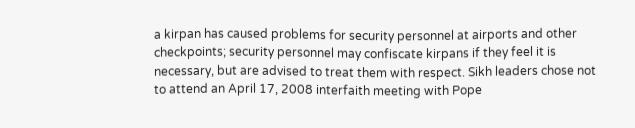a kirpan has caused problems for security personnel at airports and other checkpoints; security personnel may confiscate kirpans if they feel it is necessary, but are advised to treat them with respect. Sikh leaders chose not to attend an April 17, 2008 interfaith meeting with Pope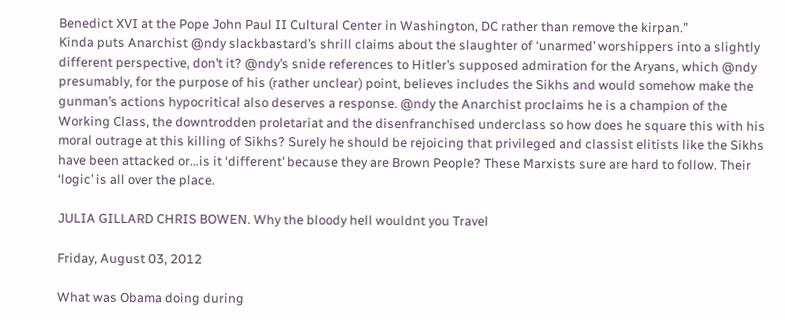Benedict XVI at the Pope John Paul II Cultural Center in Washington, DC rather than remove the kirpan.”
Kinda puts Anarchist @ndy slackbastard’s shrill claims about the slaughter of ‘unarmed’ worshippers into a slightly different perspective, don’t it? @ndy’s snide references to Hitler’s supposed admiration for the Aryans, which @ndy presumably, for the purpose of his (rather unclear) point, believes includes the Sikhs and would somehow make the gunman’s actions hypocritical also deserves a response. @ndy the Anarchist proclaims he is a champion of the Working Class, the downtrodden proletariat and the disenfranchised underclass so how does he square this with his moral outrage at this killing of Sikhs? Surely he should be rejoicing that privileged and classist elitists like the Sikhs have been attacked or…is it ‘different’ because they are Brown People? These Marxists sure are hard to follow. Their ‘logic’ is all over the place.

JULIA GILLARD CHRIS BOWEN. Why the bloody hell wouldnt you Travel

Friday, August 03, 2012

What was Obama doing during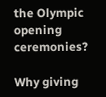the Olympic opening ceremonies?

Why giving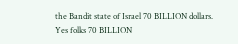the Bandit state of Israel 70 BILLION dollars. Yes folks 70 BILLION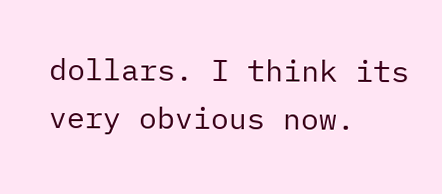dollars. I think its very obvious now.